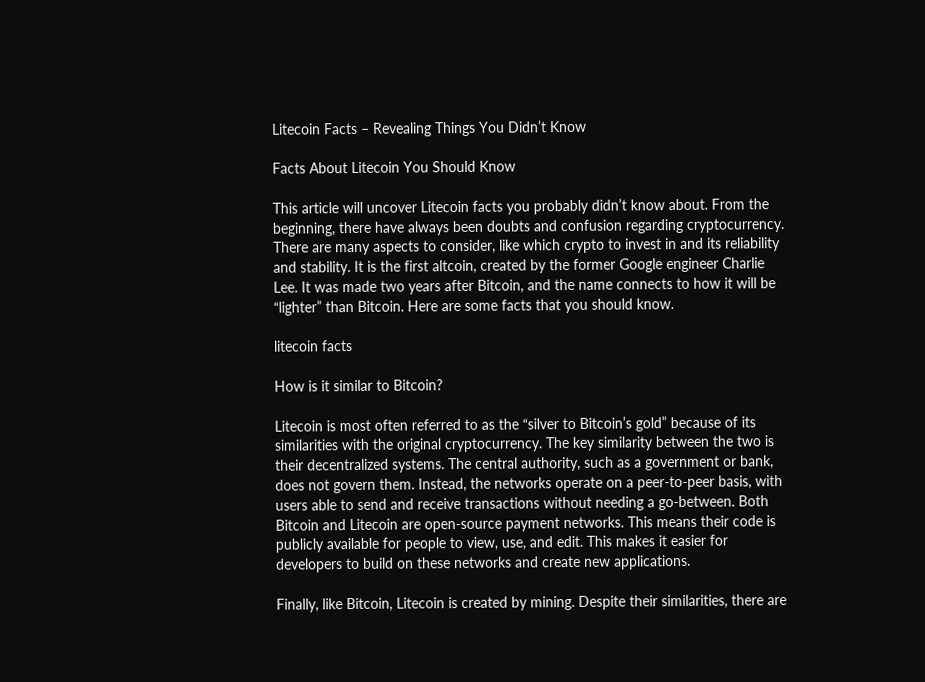Litecoin Facts – Revealing Things You Didn’t Know

Facts About Litecoin You Should Know

This article will uncover Litecoin facts you probably didn’t know about. From the beginning, there have always been doubts and confusion regarding cryptocurrency. There are many aspects to consider, like which crypto to invest in and its reliability and stability. It is the first altcoin, created by the former Google engineer Charlie Lee. It was made two years after Bitcoin, and the name connects to how it will be “lighter” than Bitcoin. Here are some facts that you should know.

litecoin facts

How is it similar to Bitcoin?

Litecoin is most often referred to as the “silver to Bitcoin’s gold” because of its similarities with the original cryptocurrency. The key similarity between the two is their decentralized systems. The central authority, such as a government or bank, does not govern them. Instead, the networks operate on a peer-to-peer basis, with users able to send and receive transactions without needing a go-between. Both Bitcoin and Litecoin are open-source payment networks. This means their code is publicly available for people to view, use, and edit. This makes it easier for developers to build on these networks and create new applications.

Finally, like Bitcoin, Litecoin is created by mining. Despite their similarities, there are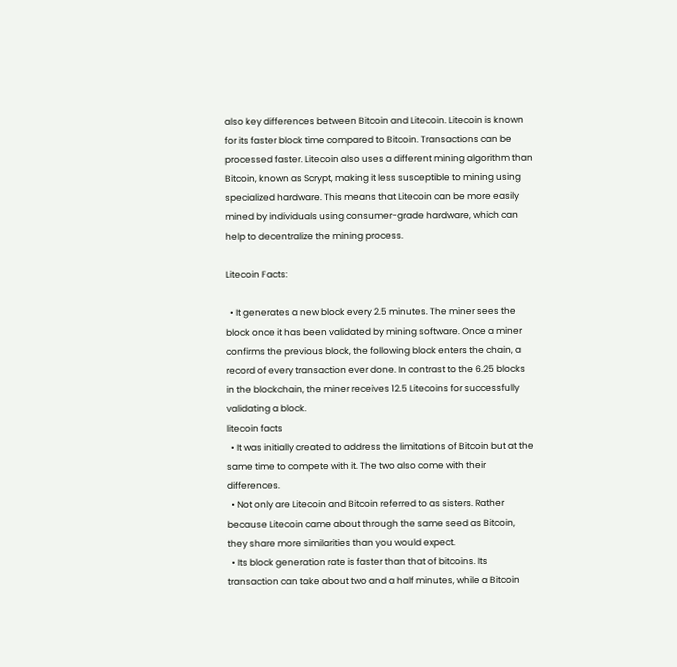also key differences between Bitcoin and Litecoin. Litecoin is known for its faster block time compared to Bitcoin. Transactions can be processed faster. Litecoin also uses a different mining algorithm than Bitcoin, known as Scrypt, making it less susceptible to mining using specialized hardware. This means that Litecoin can be more easily mined by individuals using consumer-grade hardware, which can help to decentralize the mining process.

Litecoin Facts:

  • It generates a new block every 2.5 minutes. The miner sees the block once it has been validated by mining software. Once a miner confirms the previous block, the following block enters the chain, a record of every transaction ever done. In contrast to the 6.25 blocks in the blockchain, the miner receives 12.5 Litecoins for successfully validating a block.
litecoin facts
  • It was initially created to address the limitations of Bitcoin but at the same time to compete with it. The two also come with their differences.
  • Not only are Litecoin and Bitcoin referred to as sisters. Rather because Litecoin came about through the same seed as Bitcoin, they share more similarities than you would expect.
  • Its block generation rate is faster than that of bitcoins. Its transaction can take about two and a half minutes, while a Bitcoin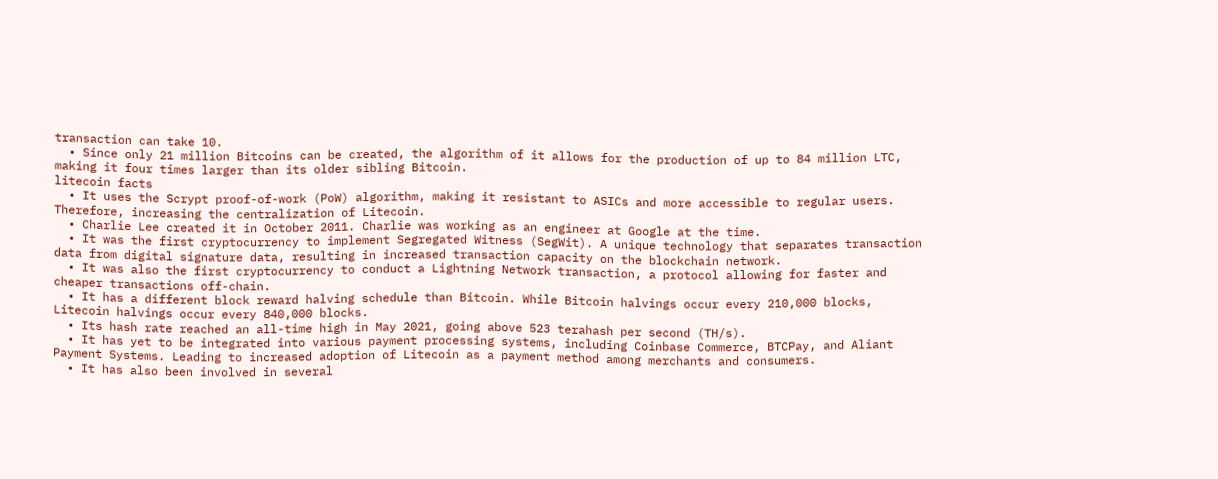transaction can take 10.
  • Since only 21 million Bitcoins can be created, the algorithm of it allows for the production of up to 84 million LTC, making it four times larger than its older sibling Bitcoin.
litecoin facts
  • It uses the Scrypt proof-of-work (PoW) algorithm, making it resistant to ASICs and more accessible to regular users. Therefore, increasing the centralization of Litecoin.
  • Charlie Lee created it in October 2011. Charlie was working as an engineer at Google at the time.
  • It was the first cryptocurrency to implement Segregated Witness (SegWit). A unique technology that separates transaction data from digital signature data, resulting in increased transaction capacity on the blockchain network.
  • It was also the first cryptocurrency to conduct a Lightning Network transaction, a protocol allowing for faster and cheaper transactions off-chain.
  • It has a different block reward halving schedule than Bitcoin. While Bitcoin halvings occur every 210,000 blocks, Litecoin halvings occur every 840,000 blocks.
  • Its hash rate reached an all-time high in May 2021, going above 523 terahash per second (TH/s).
  • It has yet to be integrated into various payment processing systems, including Coinbase Commerce, BTCPay, and Aliant Payment Systems. Leading to increased adoption of Litecoin as a payment method among merchants and consumers.
  • It has also been involved in several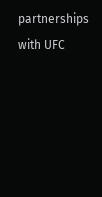partnerships with UFC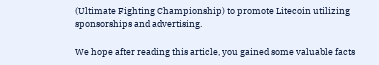(Ultimate Fighting Championship) to promote Litecoin utilizing sponsorships and advertising.

We hope after reading this article, you gained some valuable facts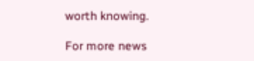worth knowing.

For more news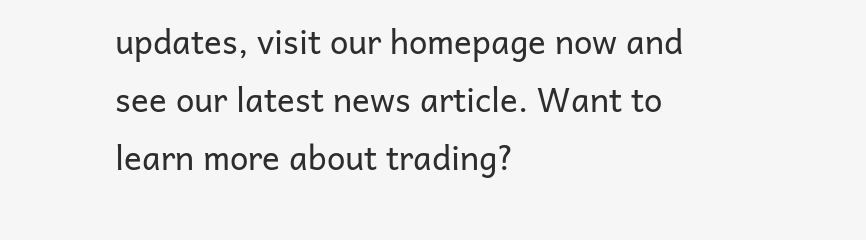updates, visit our homepage now and see our latest news article. Want to learn more about trading?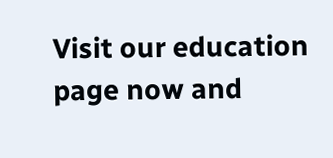Visit our education page now and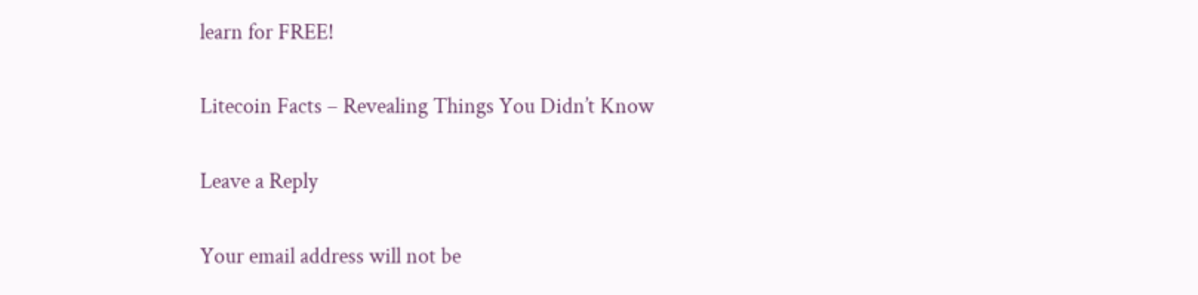learn for FREE!

Litecoin Facts – Revealing Things You Didn’t Know

Leave a Reply

Your email address will not be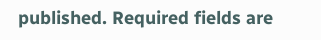published. Required fields are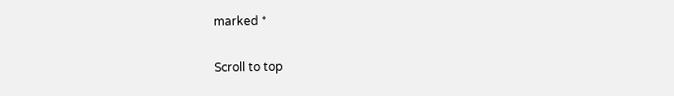marked *

Scroll to top